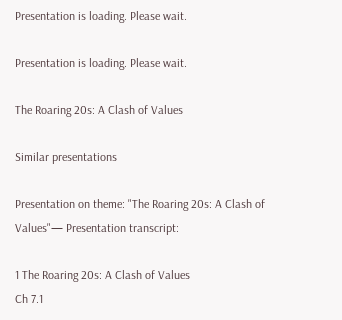Presentation is loading. Please wait.

Presentation is loading. Please wait.

The Roaring 20s: A Clash of Values

Similar presentations

Presentation on theme: "The Roaring 20s: A Clash of Values"— Presentation transcript:

1 The Roaring 20s: A Clash of Values
Ch 7.1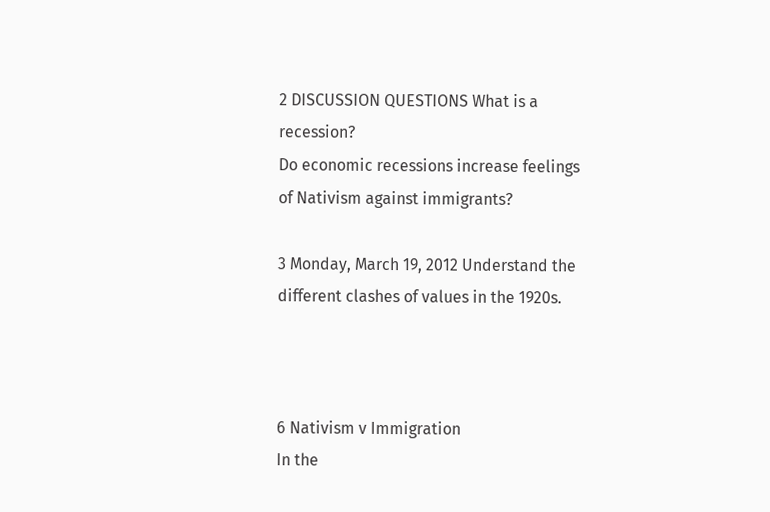2 DISCUSSION QUESTIONS What is a recession?
Do economic recessions increase feelings of Nativism against immigrants?

3 Monday, March 19, 2012 Understand the different clashes of values in the 1920s.



6 Nativism v Immigration
In the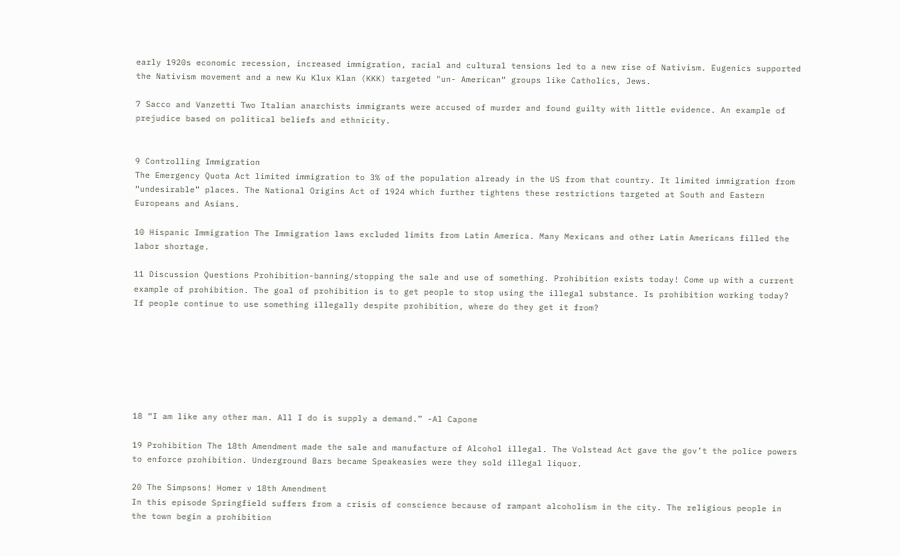early 1920s economic recession, increased immigration, racial and cultural tensions led to a new rise of Nativism. Eugenics supported the Nativism movement and a new Ku Klux Klan (KKK) targeted "un- American“ groups like Catholics, Jews.

7 Sacco and Vanzetti Two Italian anarchists immigrants were accused of murder and found guilty with little evidence. An example of prejudice based on political beliefs and ethnicity.


9 Controlling Immigration
The Emergency Quota Act limited immigration to 3% of the population already in the US from that country. It limited immigration from “undesirable” places. The National Origins Act of 1924 which further tightens these restrictions targeted at South and Eastern Europeans and Asians.

10 Hispanic Immigration The Immigration laws excluded limits from Latin America. Many Mexicans and other Latin Americans filled the labor shortage.

11 Discussion Questions Prohibition-banning/stopping the sale and use of something. Prohibition exists today! Come up with a current example of prohibition. The goal of prohibition is to get people to stop using the illegal substance. Is prohibition working today? If people continue to use something illegally despite prohibition, where do they get it from?







18 “I am like any other man. All I do is supply a demand.” -Al Capone

19 Prohibition The 18th Amendment made the sale and manufacture of Alcohol illegal. The Volstead Act gave the gov’t the police powers to enforce prohibition. Underground Bars became Speakeasies were they sold illegal liquor.

20 The Simpsons! Homer v 18th Amendment
In this episode Springfield suffers from a crisis of conscience because of rampant alcoholism in the city. The religious people in the town begin a prohibition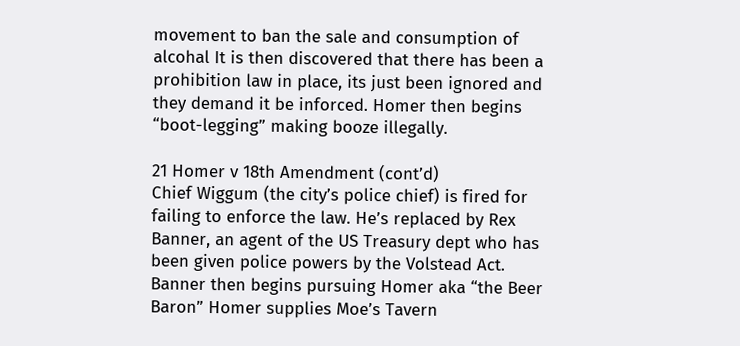movement to ban the sale and consumption of alcohal It is then discovered that there has been a prohibition law in place, its just been ignored and they demand it be inforced. Homer then begins “boot-legging” making booze illegally.

21 Homer v 18th Amendment (cont’d)
Chief Wiggum (the city’s police chief) is fired for failing to enforce the law. He’s replaced by Rex Banner, an agent of the US Treasury dept who has been given police powers by the Volstead Act. Banner then begins pursuing Homer aka “the Beer Baron” Homer supplies Moe’s Tavern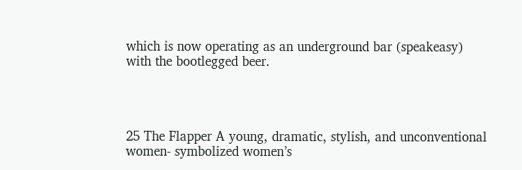which is now operating as an underground bar (speakeasy) with the bootlegged beer.




25 The Flapper A young, dramatic, stylish, and unconventional women- symbolized women’s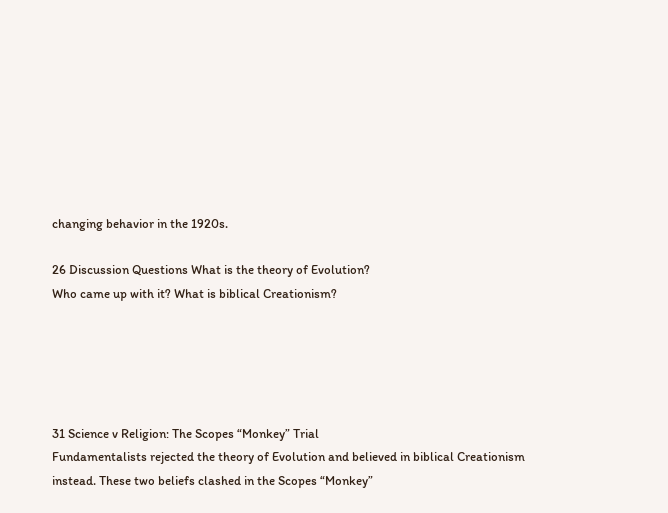changing behavior in the 1920s.

26 Discussion Questions What is the theory of Evolution?
Who came up with it? What is biblical Creationism?





31 Science v Religion: The Scopes “Monkey” Trial
Fundamentalists rejected the theory of Evolution and believed in biblical Creationism instead. These two beliefs clashed in the Scopes “Monkey”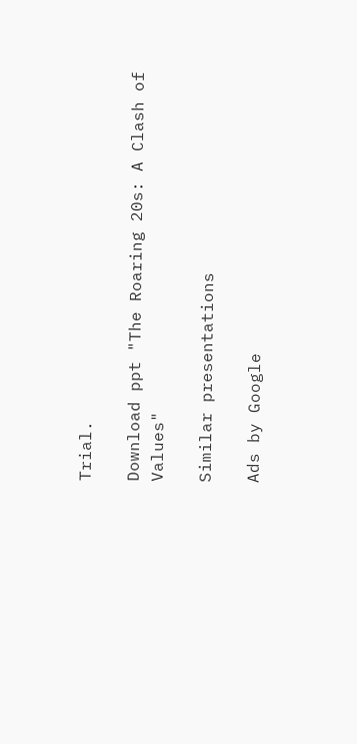Trial.

Download ppt "The Roaring 20s: A Clash of Values"

Similar presentations

Ads by Google